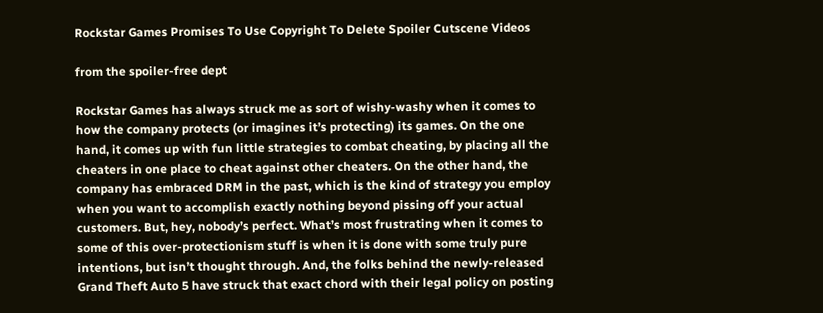Rockstar Games Promises To Use Copyright To Delete Spoiler Cutscene Videos

from the spoiler-free dept

Rockstar Games has always struck me as sort of wishy-washy when it comes to how the company protects (or imagines it’s protecting) its games. On the one hand, it comes up with fun little strategies to combat cheating, by placing all the cheaters in one place to cheat against other cheaters. On the other hand, the company has embraced DRM in the past, which is the kind of strategy you employ when you want to accomplish exactly nothing beyond pissing off your actual customers. But, hey, nobody’s perfect. What’s most frustrating when it comes to some of this over-protectionism stuff is when it is done with some truly pure intentions, but isn’t thought through. And, the folks behind the newly-released Grand Theft Auto 5 have struck that exact chord with their legal policy on posting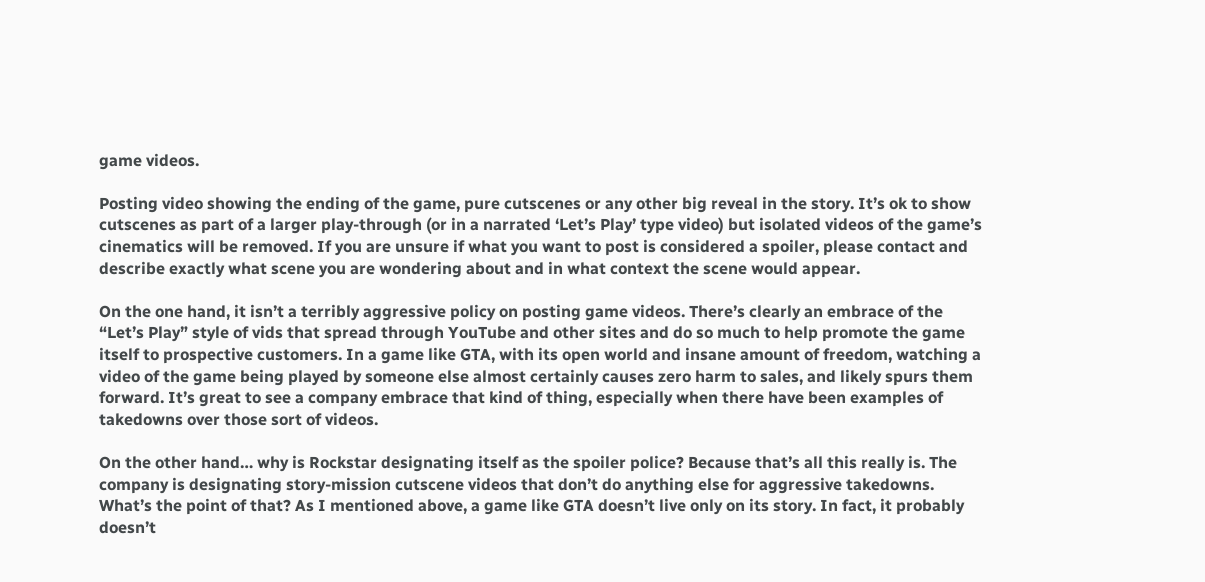game videos.

Posting video showing the ending of the game, pure cutscenes or any other big reveal in the story. It’s ok to show cutscenes as part of a larger play-through (or in a narrated ‘Let’s Play’ type video) but isolated videos of the game’s cinematics will be removed. If you are unsure if what you want to post is considered a spoiler, please contact and describe exactly what scene you are wondering about and in what context the scene would appear.

On the one hand, it isn’t a terribly aggressive policy on posting game videos. There’s clearly an embrace of the “Let’s Play” style of vids that spread through YouTube and other sites and do so much to help promote the game itself to prospective customers. In a game like GTA, with its open world and insane amount of freedom, watching a video of the game being played by someone else almost certainly causes zero harm to sales, and likely spurs them forward. It’s great to see a company embrace that kind of thing, especially when there have been examples of takedowns over those sort of videos.

On the other hand… why is Rockstar designating itself as the spoiler police? Because that’s all this really is. The company is designating story-mission cutscene videos that don’t do anything else for aggressive takedowns. What’s the point of that? As I mentioned above, a game like GTA doesn’t live only on its story. In fact, it probably doesn’t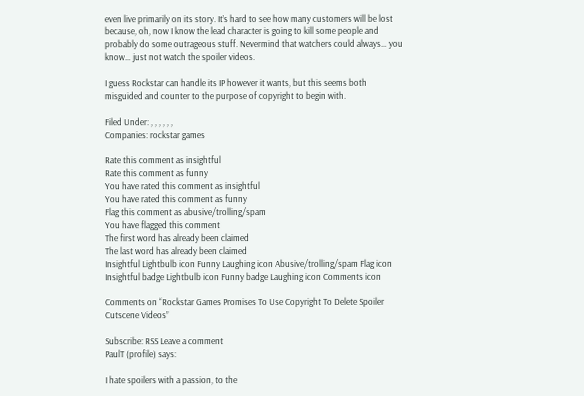even live primarily on its story. It’s hard to see how many customers will be lost because, oh, now I know the lead character is going to kill some people and probably do some outrageous stuff. Nevermind that watchers could always… you know… just not watch the spoiler videos.

I guess Rockstar can handle its IP however it wants, but this seems both misguided and counter to the purpose of copyright to begin with.

Filed Under: , , , , , ,
Companies: rockstar games

Rate this comment as insightful
Rate this comment as funny
You have rated this comment as insightful
You have rated this comment as funny
Flag this comment as abusive/trolling/spam
You have flagged this comment
The first word has already been claimed
The last word has already been claimed
Insightful Lightbulb icon Funny Laughing icon Abusive/trolling/spam Flag icon Insightful badge Lightbulb icon Funny badge Laughing icon Comments icon

Comments on “Rockstar Games Promises To Use Copyright To Delete Spoiler Cutscene Videos”

Subscribe: RSS Leave a comment
PaulT (profile) says:

I hate spoilers with a passion, to the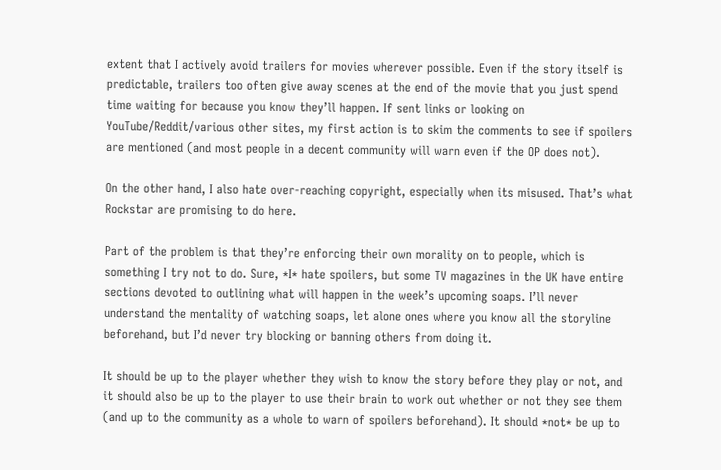extent that I actively avoid trailers for movies wherever possible. Even if the story itself is predictable, trailers too often give away scenes at the end of the movie that you just spend time waiting for because you know they’ll happen. If sent links or looking on YouTube/Reddit/various other sites, my first action is to skim the comments to see if spoilers are mentioned (and most people in a decent community will warn even if the OP does not).

On the other hand, I also hate over-reaching copyright, especially when its misused. That’s what Rockstar are promising to do here.

Part of the problem is that they’re enforcing their own morality on to people, which is something I try not to do. Sure, *I* hate spoilers, but some TV magazines in the UK have entire sections devoted to outlining what will happen in the week’s upcoming soaps. I’ll never understand the mentality of watching soaps, let alone ones where you know all the storyline beforehand, but I’d never try blocking or banning others from doing it.

It should be up to the player whether they wish to know the story before they play or not, and it should also be up to the player to use their brain to work out whether or not they see them (and up to the community as a whole to warn of spoilers beforehand). It should *not* be up to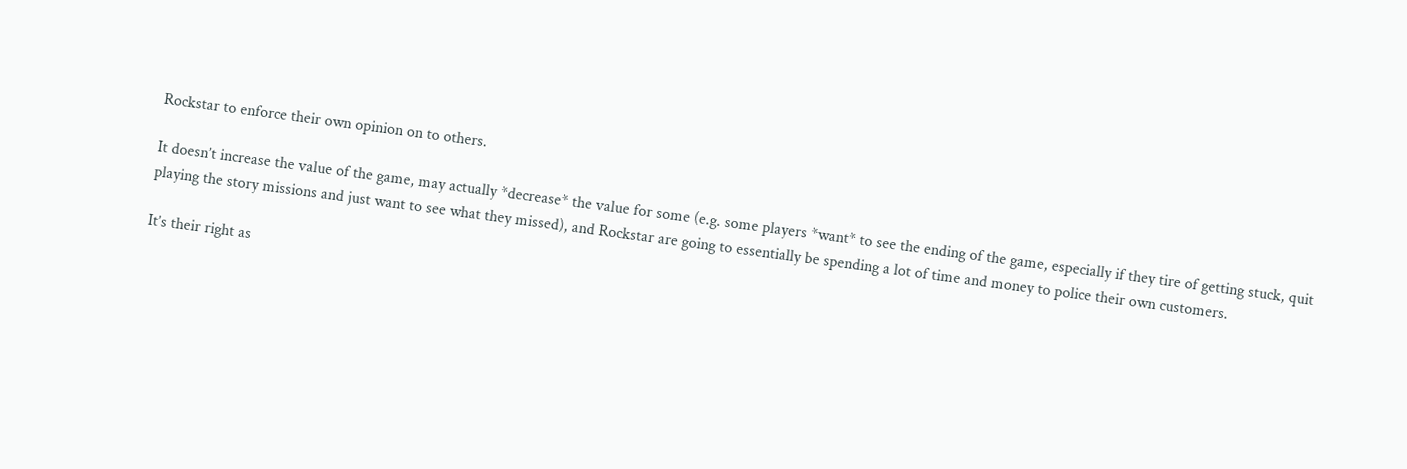Rockstar to enforce their own opinion on to others.

It doesn’t increase the value of the game, may actually *decrease* the value for some (e.g. some players *want* to see the ending of the game, especially if they tire of getting stuck, quit playing the story missions and just want to see what they missed), and Rockstar are going to essentially be spending a lot of time and money to police their own customers.

It’s their right as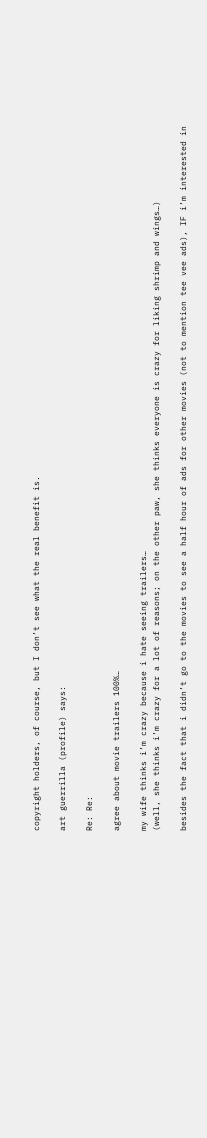copyright holders, of course, but I don’t see what the real benefit is.

art guerrilla (profile) says:

Re: Re:

agree about movie trailers 100%…

my wife thinks i’m crazy because i hate seeing trailers…
(well, she thinks i’m crazy for a lot of reasons; on the other paw, she thinks everyone is crazy for liking shrimp and wings…)

besides the fact that i didn’t go to the movies to see a half hour of ads for other movies (not to mention tee vee ads), IF i’m interested in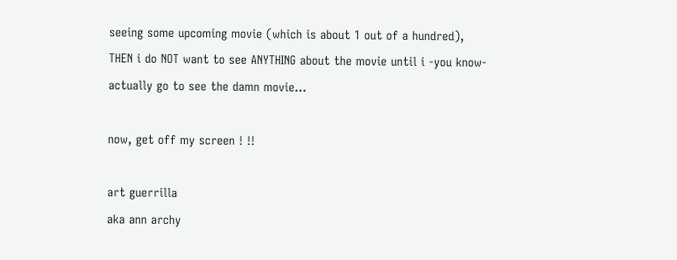seeing some upcoming movie (which is about 1 out of a hundred), THEN i do NOT want to see ANYTHING about the movie until i -you know- actually go to see the damn movie…

now, get off my screen ! !!

art guerrilla
aka ann archy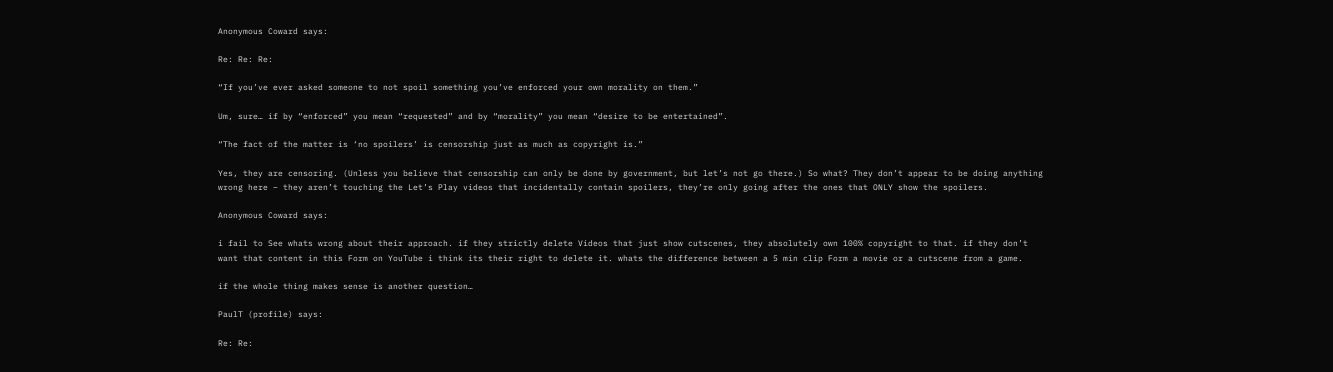Anonymous Coward says:

Re: Re: Re:

“If you’ve ever asked someone to not spoil something you’ve enforced your own morality on them.”

Um, sure… if by “enforced” you mean “requested” and by “morality” you mean “desire to be entertained”.

“The fact of the matter is ‘no spoilers’ is censorship just as much as copyright is.”

Yes, they are censoring. (Unless you believe that censorship can only be done by government, but let’s not go there.) So what? They don’t appear to be doing anything wrong here – they aren’t touching the Let’s Play videos that incidentally contain spoilers, they’re only going after the ones that ONLY show the spoilers.

Anonymous Coward says:

i fail to See whats wrong about their approach. if they strictly delete Videos that just show cutscenes, they absolutely own 100% copyright to that. if they don’t want that content in this Form on YouTube i think its their right to delete it. whats the difference between a 5 min clip Form a movie or a cutscene from a game.

if the whole thing makes sense is another question…

PaulT (profile) says:

Re: Re: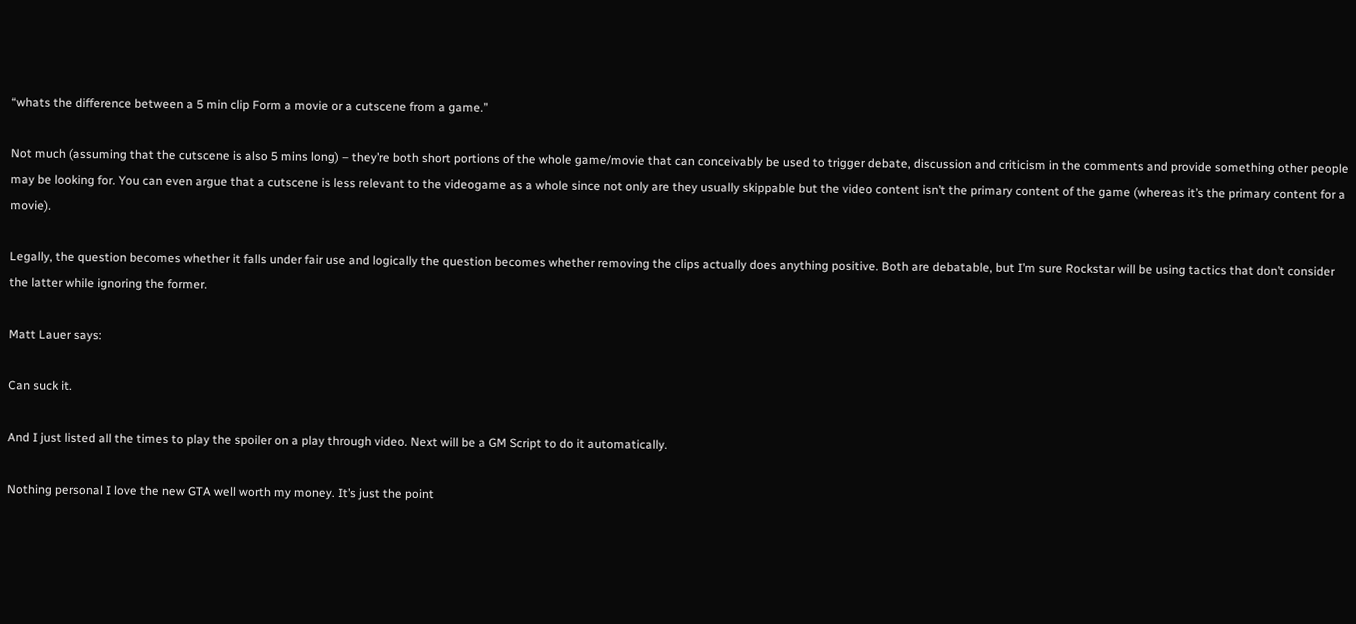“whats the difference between a 5 min clip Form a movie or a cutscene from a game.”

Not much (assuming that the cutscene is also 5 mins long) – they’re both short portions of the whole game/movie that can conceivably be used to trigger debate, discussion and criticism in the comments and provide something other people may be looking for. You can even argue that a cutscene is less relevant to the videogame as a whole since not only are they usually skippable but the video content isn’t the primary content of the game (whereas it’s the primary content for a movie).

Legally, the question becomes whether it falls under fair use and logically the question becomes whether removing the clips actually does anything positive. Both are debatable, but I’m sure Rockstar will be using tactics that don’t consider the latter while ignoring the former.

Matt Lauer says:

Can suck it.

And I just listed all the times to play the spoiler on a play through video. Next will be a GM Script to do it automatically.

Nothing personal I love the new GTA well worth my money. It’s just the point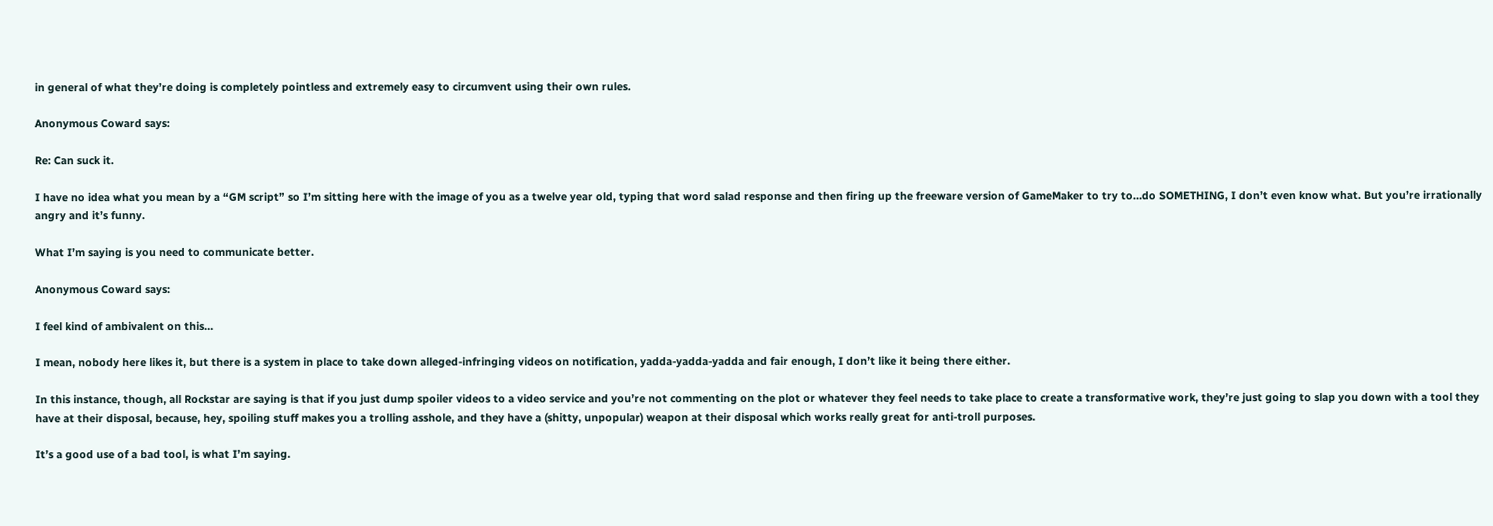in general of what they’re doing is completely pointless and extremely easy to circumvent using their own rules.

Anonymous Coward says:

Re: Can suck it.

I have no idea what you mean by a “GM script” so I’m sitting here with the image of you as a twelve year old, typing that word salad response and then firing up the freeware version of GameMaker to try to…do SOMETHING, I don’t even know what. But you’re irrationally angry and it’s funny.

What I’m saying is you need to communicate better.

Anonymous Coward says:

I feel kind of ambivalent on this…

I mean, nobody here likes it, but there is a system in place to take down alleged-infringing videos on notification, yadda-yadda-yadda and fair enough, I don’t like it being there either.

In this instance, though, all Rockstar are saying is that if you just dump spoiler videos to a video service and you’re not commenting on the plot or whatever they feel needs to take place to create a transformative work, they’re just going to slap you down with a tool they have at their disposal, because, hey, spoiling stuff makes you a trolling asshole, and they have a (shitty, unpopular) weapon at their disposal which works really great for anti-troll purposes.

It’s a good use of a bad tool, is what I’m saying.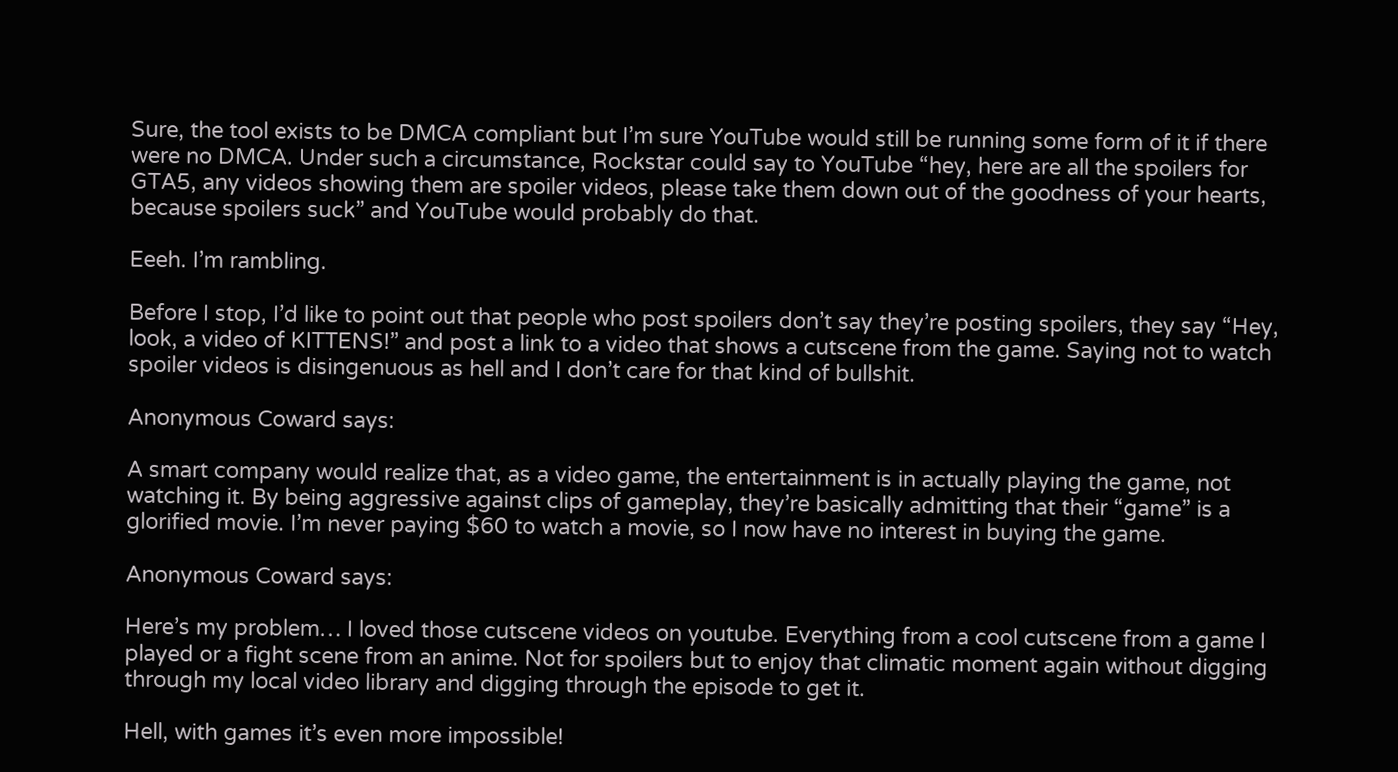Sure, the tool exists to be DMCA compliant but I’m sure YouTube would still be running some form of it if there were no DMCA. Under such a circumstance, Rockstar could say to YouTube “hey, here are all the spoilers for GTA5, any videos showing them are spoiler videos, please take them down out of the goodness of your hearts, because spoilers suck” and YouTube would probably do that.

Eeeh. I’m rambling.

Before I stop, I’d like to point out that people who post spoilers don’t say they’re posting spoilers, they say “Hey, look, a video of KITTENS!” and post a link to a video that shows a cutscene from the game. Saying not to watch spoiler videos is disingenuous as hell and I don’t care for that kind of bullshit.

Anonymous Coward says:

A smart company would realize that, as a video game, the entertainment is in actually playing the game, not watching it. By being aggressive against clips of gameplay, they’re basically admitting that their “game” is a glorified movie. I’m never paying $60 to watch a movie, so I now have no interest in buying the game.

Anonymous Coward says:

Here’s my problem… I loved those cutscene videos on youtube. Everything from a cool cutscene from a game I played or a fight scene from an anime. Not for spoilers but to enjoy that climatic moment again without digging through my local video library and digging through the episode to get it.

Hell, with games it’s even more impossible!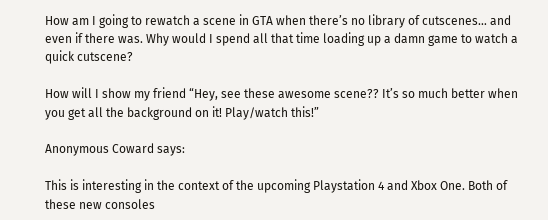How am I going to rewatch a scene in GTA when there’s no library of cutscenes… and even if there was. Why would I spend all that time loading up a damn game to watch a quick cutscene?

How will I show my friend “Hey, see these awesome scene?? It’s so much better when you get all the background on it! Play/watch this!”

Anonymous Coward says:

This is interesting in the context of the upcoming Playstation 4 and Xbox One. Both of these new consoles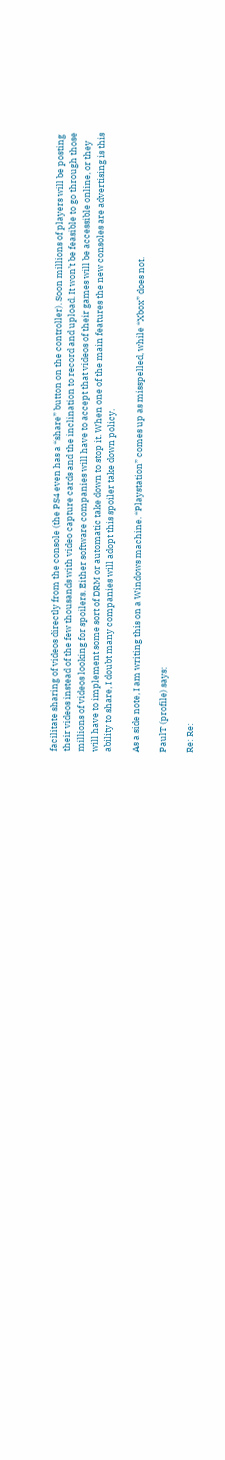facilitate sharing of videos directly from the console (the PS4 even has a “share” button on the controller). Soon millions of players will be posting their videos instead of the few thousands with video capture cards and the inclination to record and upload. It won’t be feasible to go through those millions of videos looking for spoilers. Either software companies will have to accept that videos of their games will be accessible online, or they will have to implement some sort of DRM or automatic take down to stop it. When one of the main features the new consoles are advertising is this ability to share, I doubt many companies will adopt this spoiler take down policy.

As a side note, I am writing this on a Windows machine. “Playstation” comes up as misspelled, while “Xbox” does not.

PaulT (profile) says:

Re: Re: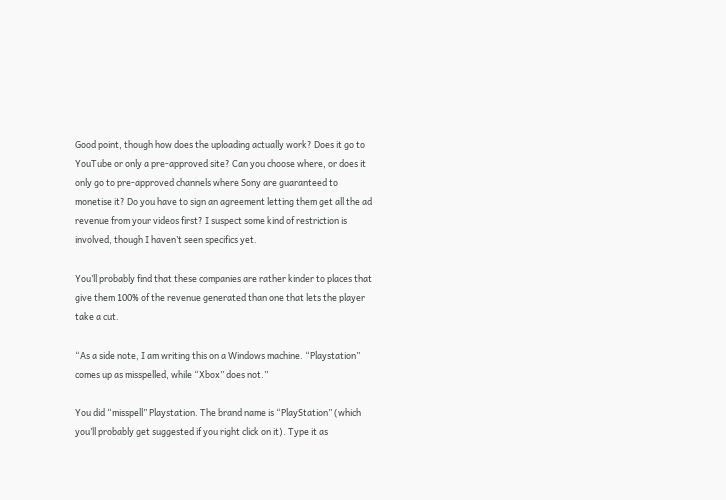Good point, though how does the uploading actually work? Does it go to YouTube or only a pre-approved site? Can you choose where, or does it only go to pre-approved channels where Sony are guaranteed to monetise it? Do you have to sign an agreement letting them get all the ad revenue from your videos first? I suspect some kind of restriction is involved, though I haven’t seen specifics yet.

You’ll probably find that these companies are rather kinder to places that give them 100% of the revenue generated than one that lets the player take a cut.

“As a side note, I am writing this on a Windows machine. “Playstation” comes up as misspelled, while “Xbox” does not.”

You did “misspell” Playstation. The brand name is “PlayStation” (which you’ll probably get suggested if you right click on it). Type it as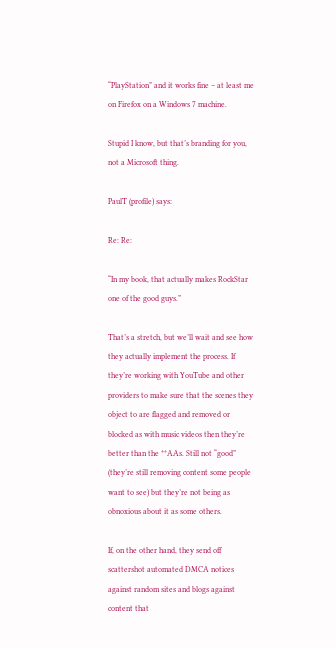“PlayStation” and it works fine – at least me on Firefox on a Windows 7 machine.

Stupid I know, but that’s branding for you, not a Microsoft thing.

PaulT (profile) says:

Re: Re:

“In my book, that actually makes RockStar one of the good guys.”

That’s a stretch, but we’ll wait and see how they actually implement the process. If they’re working with YouTube and other providers to make sure that the scenes they object to are flagged and removed or blocked as with music videos then they’re better than the **AAs. Still not “good” (they’re still removing content some people want to see) but they’re not being as obnoxious about it as some others.

If, on the other hand, they send off scattershot automated DMCA notices against random sites and blogs against content that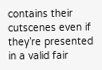contains their cutscenes even if they’re presented in a valid fair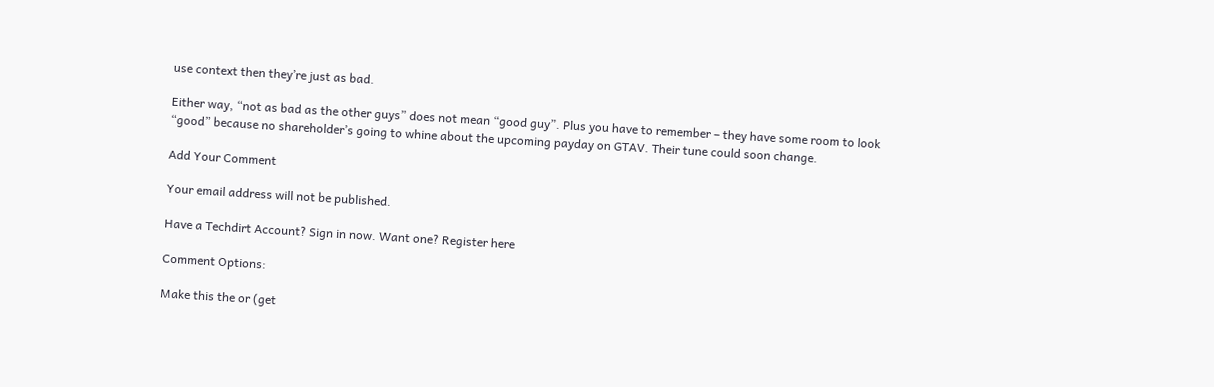use context then they’re just as bad.

Either way, “not as bad as the other guys” does not mean “good guy”. Plus you have to remember – they have some room to look “good” because no shareholder’s going to whine about the upcoming payday on GTAV. Their tune could soon change.

Add Your Comment

Your email address will not be published.

Have a Techdirt Account? Sign in now. Want one? Register here

Comment Options:

Make this the or (get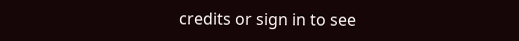credits or sign in to see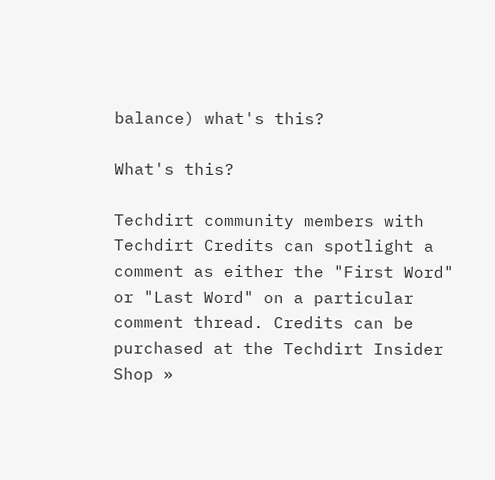balance) what's this?

What's this?

Techdirt community members with Techdirt Credits can spotlight a comment as either the "First Word" or "Last Word" on a particular comment thread. Credits can be purchased at the Techdirt Insider Shop »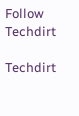Follow Techdirt

Techdirt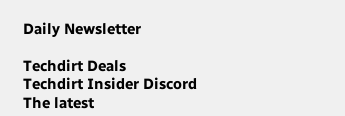Daily Newsletter

Techdirt Deals
Techdirt Insider Discord
The latest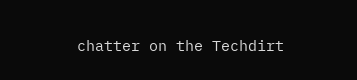chatter on the Techdirt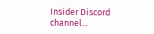Insider Discord channel...